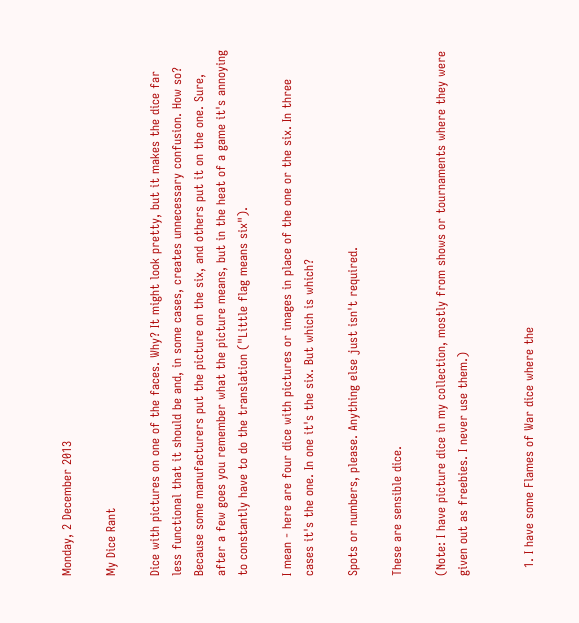Monday, 2 December 2013

My Dice Rant

Dice with pictures on one of the faces. Why? It might look pretty, but it makes the dice far less functional that it should be and, in some cases, creates unnecessary confusion. How so? Because some manufacturers put the picture on the six, and others put it on the one. Sure, after a few goes you remember what the picture means, but in the heat of a game it's annoying to constantly have to do the translation ("Little flag means six").

I mean - here are four dice with pictures or images in place of the one or the six. In three cases it's the one. In one it's the six. But which is which?

Spots or numbers, please. Anything else just isn't required.

These are sensible dice.

(Note: I have picture dice in my collection, mostly from shows or tournaments where they were given out as freebies. I never use them.)


  1. I have some Flames of War dice where the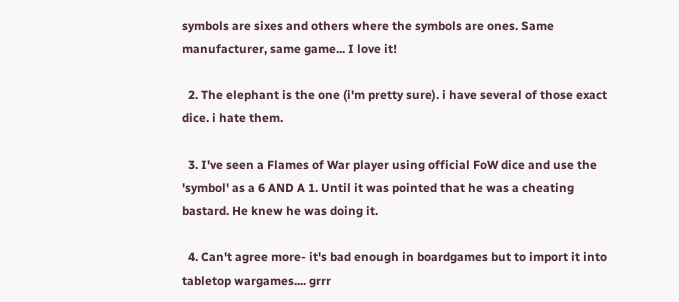symbols are sixes and others where the symbols are ones. Same manufacturer, same game... I love it!

  2. The elephant is the one (i'm pretty sure). i have several of those exact dice. i hate them.

  3. I've seen a Flames of War player using official FoW dice and use the 'symbol' as a 6 AND A 1. Until it was pointed that he was a cheating bastard. He knew he was doing it.

  4. Can't agree more- it's bad enough in boardgames but to import it into tabletop wargames.... grrr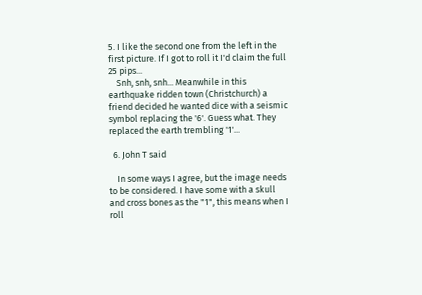5. I like the second one from the left in the first picture. If I got to roll it I'd claim the full 25 pips...
    Snh, snh, snh... Meanwhile in this earthquake ridden town (Christchurch) a friend decided he wanted dice with a seismic symbol replacing the '6'. Guess what. They replaced the earth trembling '1'...

  6. John T said

    In some ways I agree, but the image needs to be considered. I have some with a skull and cross bones as the "1", this means when I roll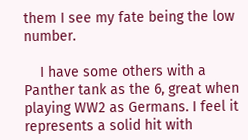them I see my fate being the low number.

    I have some others with a Panther tank as the 6, great when playing WW2 as Germans. I feel it represents a solid hit with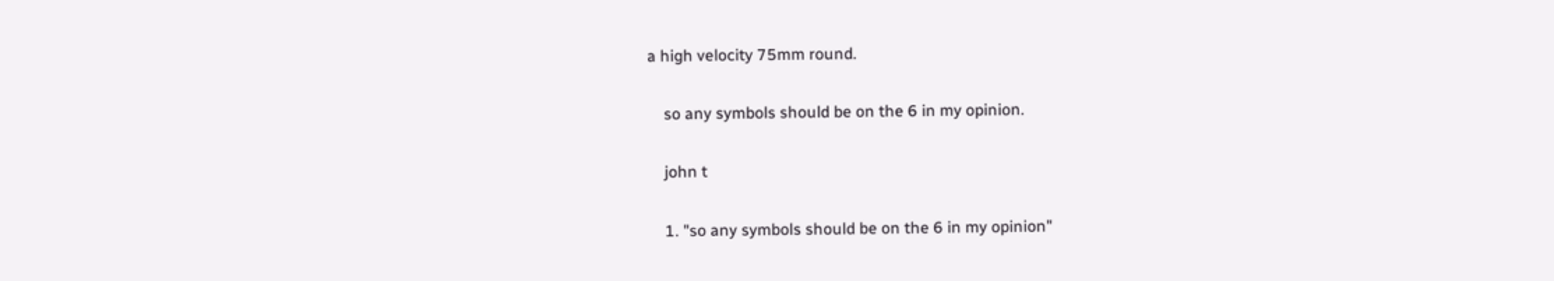a high velocity 75mm round.

    so any symbols should be on the 6 in my opinion.

    john t

    1. "so any symbols should be on the 6 in my opinion"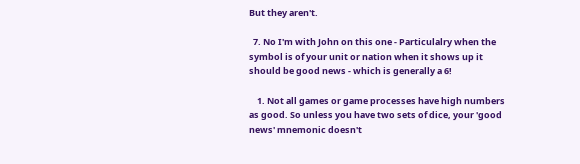But they aren't.

  7. No I'm with John on this one - Particulalry when the symbol is of your unit or nation when it shows up it should be good news - which is generally a 6!

    1. Not all games or game processes have high numbers as good. So unless you have two sets of dice, your 'good news' mnemonic doesn't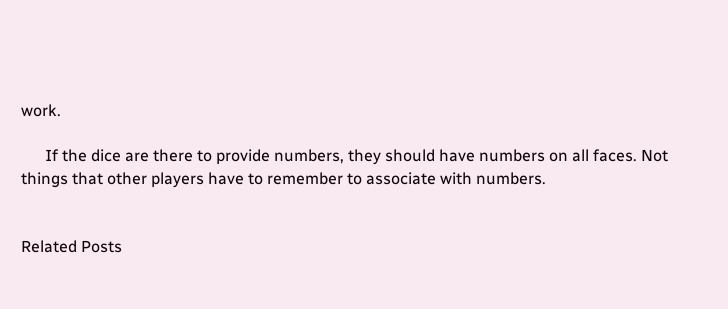work.

      If the dice are there to provide numbers, they should have numbers on all faces. Not things that other players have to remember to associate with numbers.


Related Posts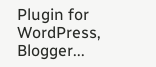Plugin for WordPress, Blogger...